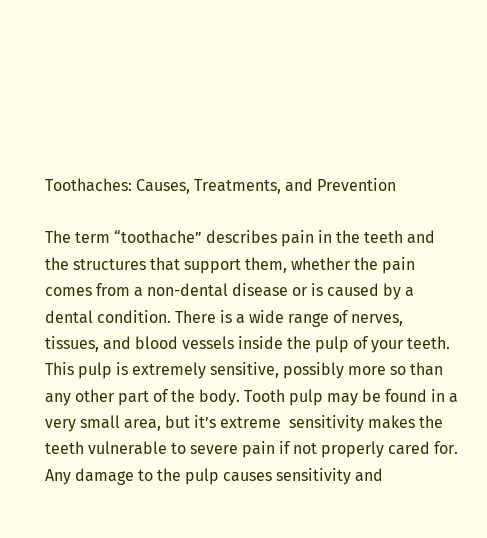Toothaches: Causes, Treatments, and Prevention

The term “toothache” describes pain in the teeth and the structures that support them, whether the pain comes from a non-dental disease or is caused by a dental condition. There is a wide range of nerves, tissues, and blood vessels inside the pulp of your teeth. This pulp is extremely sensitive, possibly more so than any other part of the body. Tooth pulp may be found in a very small area, but it’s extreme  sensitivity makes the teeth vulnerable to severe pain if not properly cared for. Any damage to the pulp causes sensitivity and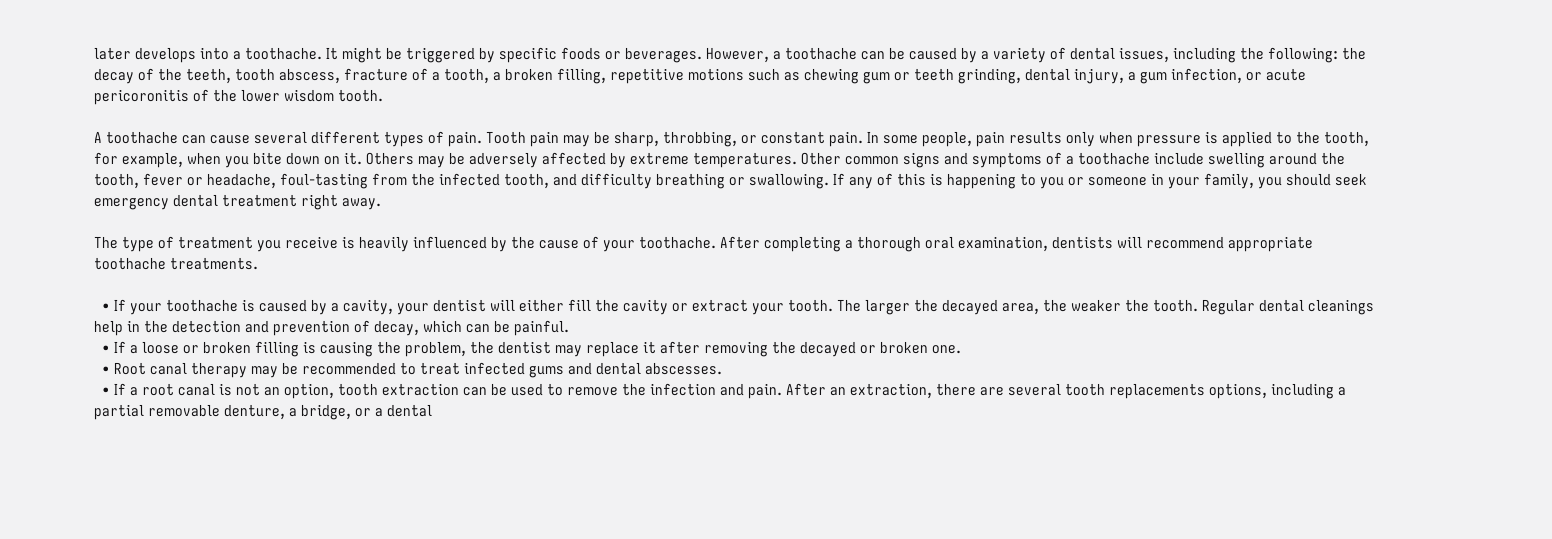later develops into a toothache. It might be triggered by specific foods or beverages. However, a toothache can be caused by a variety of dental issues, including the following: the decay of the teeth, tooth abscess, fracture of a tooth, a broken filling, repetitive motions such as chewing gum or teeth grinding, dental injury, a gum infection, or acute pericoronitis of the lower wisdom tooth.

A toothache can cause several different types of pain. Tooth pain may be sharp, throbbing, or constant pain. In some people, pain results only when pressure is applied to the tooth, for example, when you bite down on it. Others may be adversely affected by extreme temperatures. Other common signs and symptoms of a toothache include swelling around the tooth, fever or headache, foul-tasting from the infected tooth, and difficulty breathing or swallowing. If any of this is happening to you or someone in your family, you should seek emergency dental treatment right away.

The type of treatment you receive is heavily influenced by the cause of your toothache. After completing a thorough oral examination, dentists will recommend appropriate toothache treatments.

  • If your toothache is caused by a cavity, your dentist will either fill the cavity or extract your tooth. The larger the decayed area, the weaker the tooth. Regular dental cleanings help in the detection and prevention of decay, which can be painful.
  • If a loose or broken filling is causing the problem, the dentist may replace it after removing the decayed or broken one.
  • Root canal therapy may be recommended to treat infected gums and dental abscesses.
  • If a root canal is not an option, tooth extraction can be used to remove the infection and pain. After an extraction, there are several tooth replacements options, including a partial removable denture, a bridge, or a dental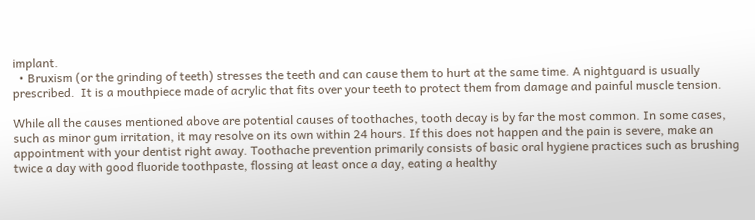implant.
  • Bruxism (or the grinding of teeth) stresses the teeth and can cause them to hurt at the same time. A nightguard is usually prescribed.  It is a mouthpiece made of acrylic that fits over your teeth to protect them from damage and painful muscle tension.

While all the causes mentioned above are potential causes of toothaches, tooth decay is by far the most common. In some cases, such as minor gum irritation, it may resolve on its own within 24 hours. If this does not happen and the pain is severe, make an appointment with your dentist right away. Toothache prevention primarily consists of basic oral hygiene practices such as brushing twice a day with good fluoride toothpaste, flossing at least once a day, eating a healthy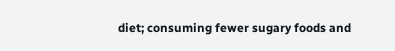diet; consuming fewer sugary foods and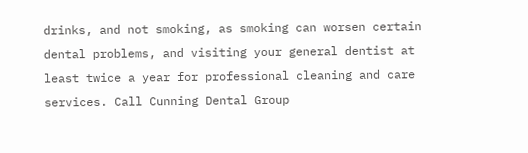drinks, and not smoking, as smoking can worsen certain dental problems, and visiting your general dentist at least twice a year for professional cleaning and care services. Call Cunning Dental Group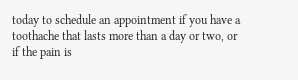today to schedule an appointment if you have a toothache that lasts more than a day or two, or if the pain is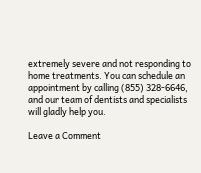extremely severe and not responding to home treatments. You can schedule an appointment by calling (855) 328-6646, and our team of dentists and specialists will gladly help you.

Leave a Comment